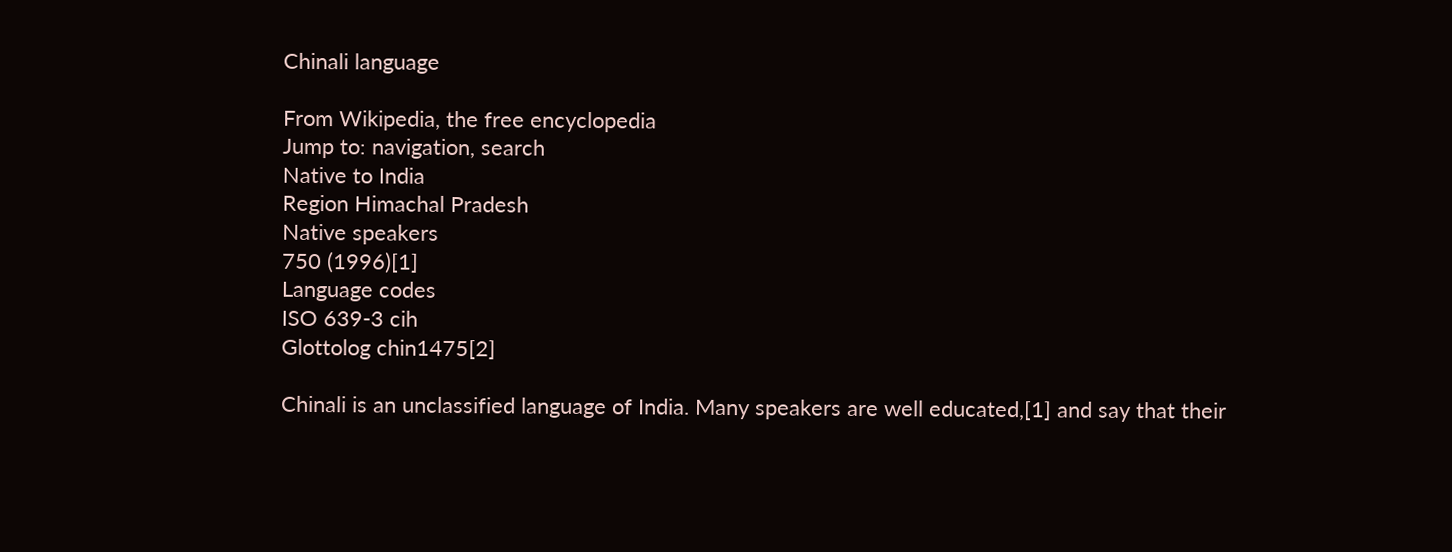Chinali language

From Wikipedia, the free encyclopedia
Jump to: navigation, search
Native to India
Region Himachal Pradesh
Native speakers
750 (1996)[1]
Language codes
ISO 639-3 cih
Glottolog chin1475[2]

Chinali is an unclassified language of India. Many speakers are well educated,[1] and say that their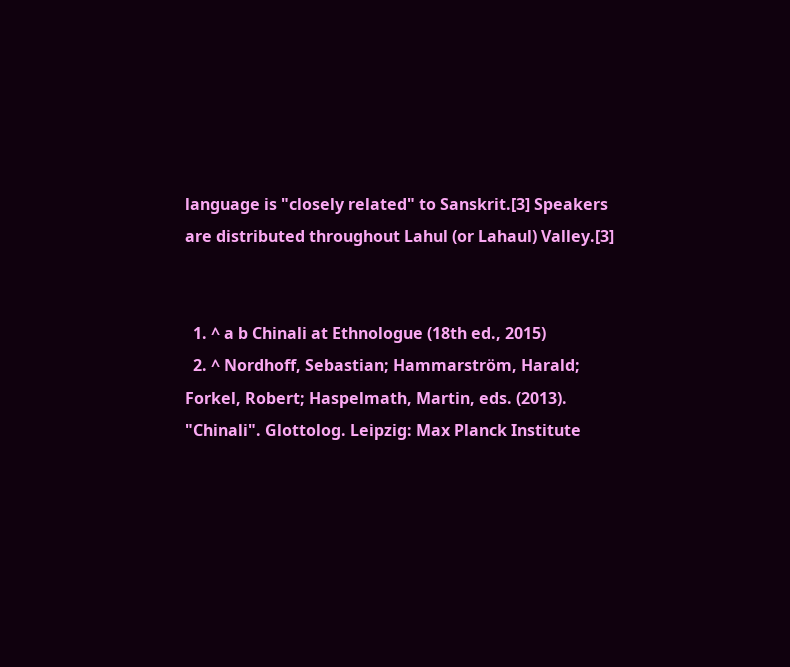language is "closely related" to Sanskrit.[3] Speakers are distributed throughout Lahul (or Lahaul) Valley.[3]


  1. ^ a b Chinali at Ethnologue (18th ed., 2015)
  2. ^ Nordhoff, Sebastian; Hammarström, Harald; Forkel, Robert; Haspelmath, Martin, eds. (2013). "Chinali". Glottolog. Leipzig: Max Planck Institute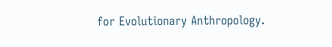for Evolutionary Anthropology.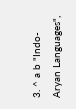3. ^ a b "Indo-Aryan Languages",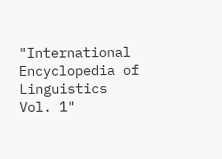"International Encyclopedia of Linguistics Vol. 1"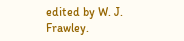edited by W. J. Frawley.